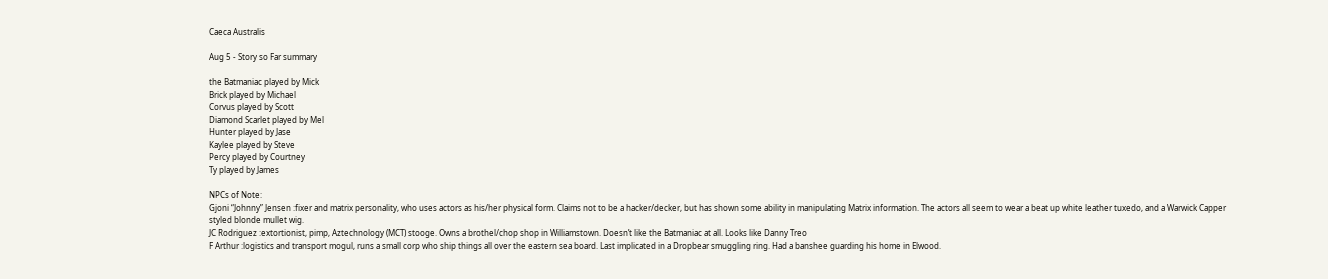Caeca Australis

Aug 5 - Story so Far summary

the Batmaniac played by Mick
Brick played by Michael
Corvus played by Scott
Diamond Scarlet played by Mel
Hunter played by Jase
Kaylee played by Steve
Percy played by Courtney
Ty played by James

NPCs of Note:
Gjoni “Johnny” Jensen :fixer and matrix personality, who uses actors as his/her physical form. Claims not to be a hacker/decker, but has shown some ability in manipulating Matrix information. The actors all seem to wear a beat up white leather tuxedo, and a Warwick Capper styled blonde mullet wig.
JC Rodriguez :extortionist, pimp, Aztechnology (MCT) stooge. Owns a brothel/chop shop in Williamstown. Doesn’t like the Batmaniac at all. Looks like Danny Treo
F Arthur :logistics and transport mogul, runs a small corp who ship things all over the eastern sea board. Last implicated in a Dropbear smuggling ring. Had a banshee guarding his home in Elwood.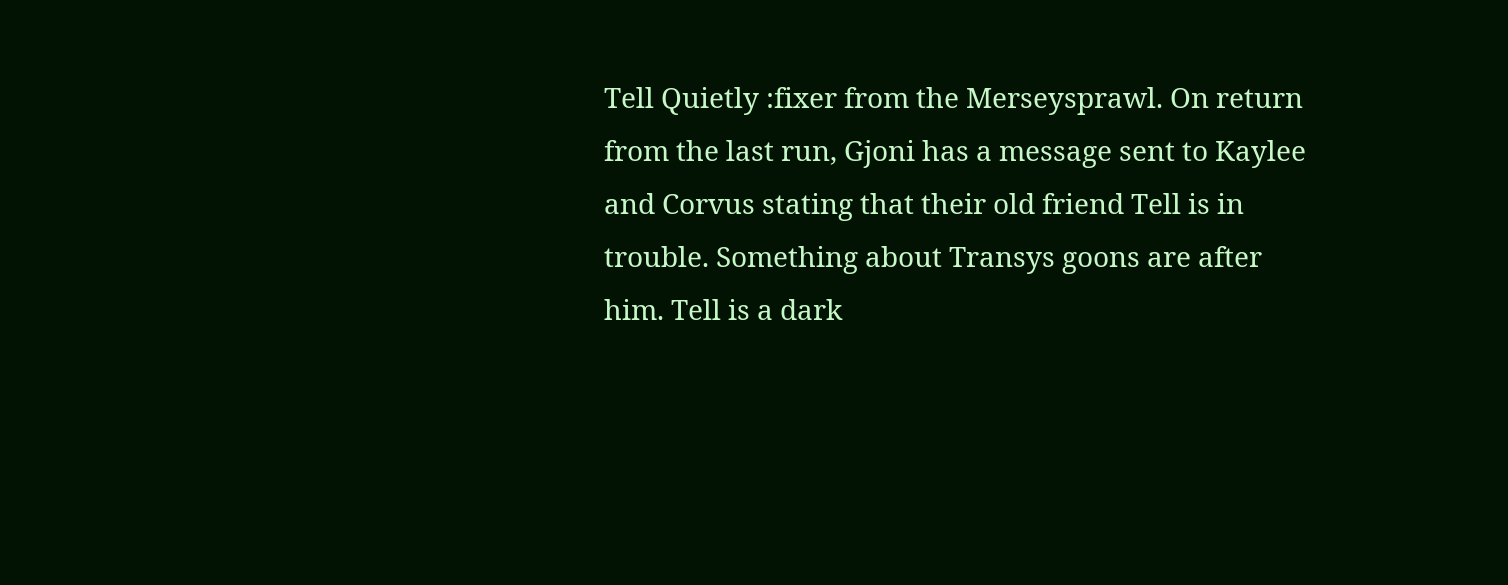Tell Quietly :fixer from the Merseysprawl. On return from the last run, Gjoni has a message sent to Kaylee and Corvus stating that their old friend Tell is in trouble. Something about Transys goons are after him. Tell is a dark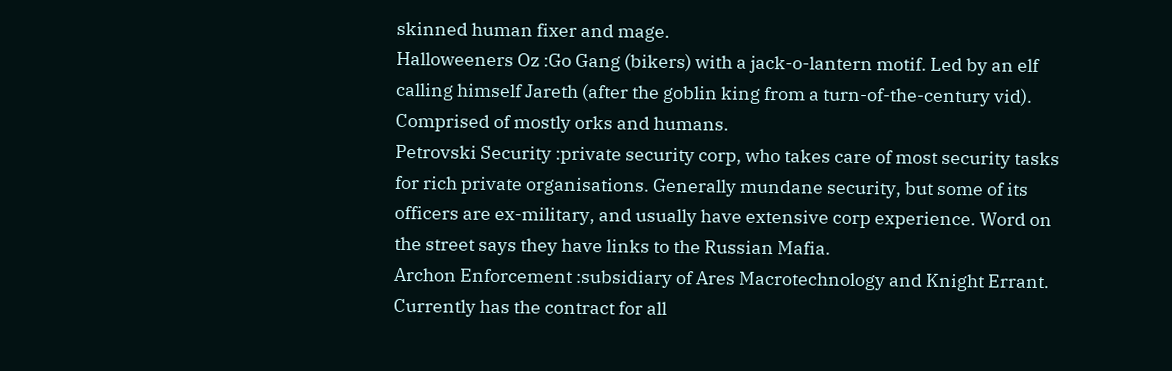skinned human fixer and mage.
Halloweeners Oz :Go Gang (bikers) with a jack-o-lantern motif. Led by an elf calling himself Jareth (after the goblin king from a turn-of-the-century vid). Comprised of mostly orks and humans.
Petrovski Security :private security corp, who takes care of most security tasks for rich private organisations. Generally mundane security, but some of its officers are ex-military, and usually have extensive corp experience. Word on the street says they have links to the Russian Mafia.
Archon Enforcement :subsidiary of Ares Macrotechnology and Knight Errant. Currently has the contract for all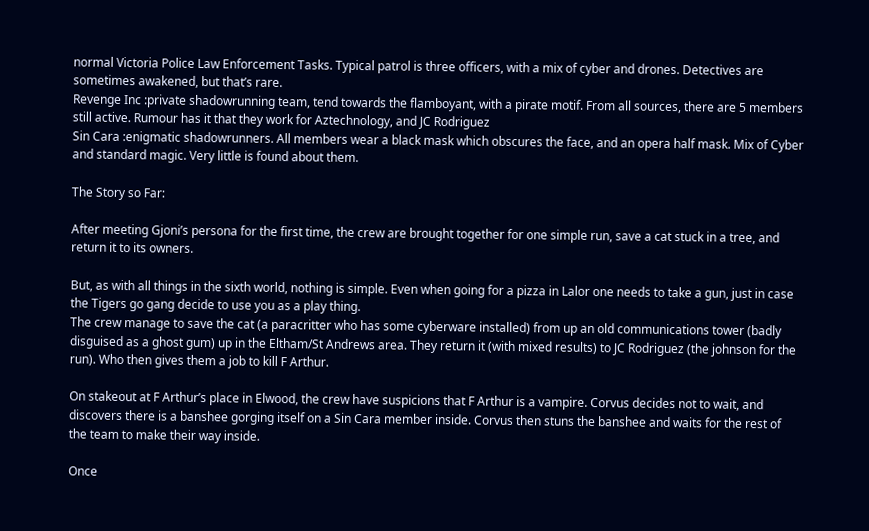normal Victoria Police Law Enforcement Tasks. Typical patrol is three officers, with a mix of cyber and drones. Detectives are sometimes awakened, but that’s rare.
Revenge Inc :private shadowrunning team, tend towards the flamboyant, with a pirate motif. From all sources, there are 5 members still active. Rumour has it that they work for Aztechnology, and JC Rodriguez
Sin Cara :enigmatic shadowrunners. All members wear a black mask which obscures the face, and an opera half mask. Mix of Cyber and standard magic. Very little is found about them.

The Story so Far:

After meeting Gjoni’s persona for the first time, the crew are brought together for one simple run, save a cat stuck in a tree, and return it to its owners.

But, as with all things in the sixth world, nothing is simple. Even when going for a pizza in Lalor one needs to take a gun, just in case the Tigers go gang decide to use you as a play thing.
The crew manage to save the cat (a paracritter who has some cyberware installed) from up an old communications tower (badly disguised as a ghost gum) up in the Eltham/St Andrews area. They return it (with mixed results) to JC Rodriguez (the johnson for the run). Who then gives them a job to kill F Arthur.

On stakeout at F Arthur’s place in Elwood, the crew have suspicions that F Arthur is a vampire. Corvus decides not to wait, and discovers there is a banshee gorging itself on a Sin Cara member inside. Corvus then stuns the banshee and waits for the rest of the team to make their way inside.

Once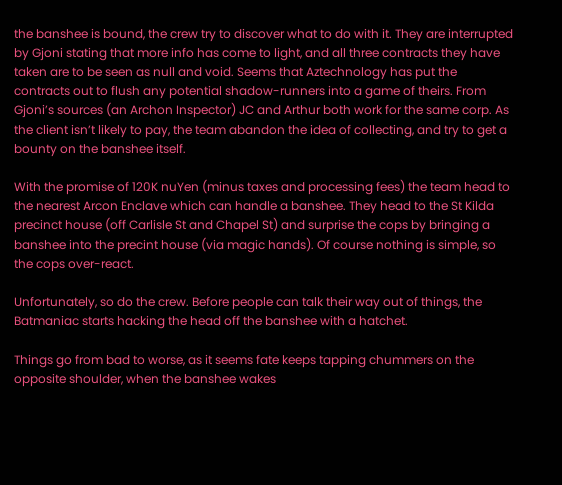the banshee is bound, the crew try to discover what to do with it. They are interrupted by Gjoni stating that more info has come to light, and all three contracts they have taken are to be seen as null and void. Seems that Aztechnology has put the contracts out to flush any potential shadow-runners into a game of theirs. From Gjoni’s sources (an Archon Inspector) JC and Arthur both work for the same corp. As the client isn’t likely to pay, the team abandon the idea of collecting, and try to get a bounty on the banshee itself.

With the promise of 120K nuYen (minus taxes and processing fees) the team head to the nearest Arcon Enclave which can handle a banshee. They head to the St Kilda precinct house (off Carlisle St and Chapel St) and surprise the cops by bringing a banshee into the precint house (via magic hands). Of course nothing is simple, so the cops over-react.

Unfortunately, so do the crew. Before people can talk their way out of things, the Batmaniac starts hacking the head off the banshee with a hatchet.

Things go from bad to worse, as it seems fate keeps tapping chummers on the opposite shoulder, when the banshee wakes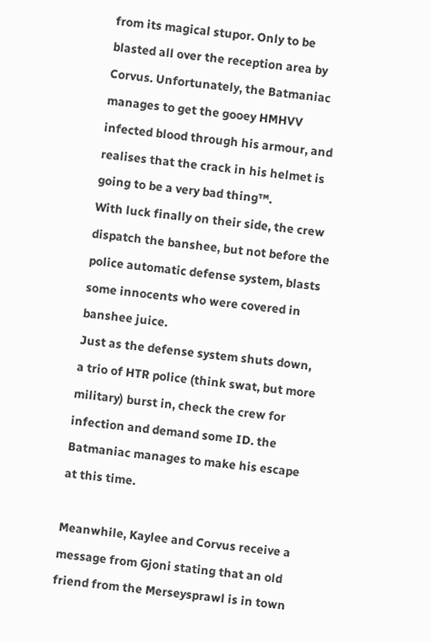from its magical stupor. Only to be blasted all over the reception area by Corvus. Unfortunately, the Batmaniac manages to get the gooey HMHVV infected blood through his armour, and realises that the crack in his helmet is going to be a very bad thing™.
With luck finally on their side, the crew dispatch the banshee, but not before the police automatic defense system, blasts some innocents who were covered in banshee juice.
Just as the defense system shuts down, a trio of HTR police (think swat, but more military) burst in, check the crew for infection and demand some ID. the Batmaniac manages to make his escape at this time.

Meanwhile, Kaylee and Corvus receive a message from Gjoni stating that an old friend from the Merseysprawl is in town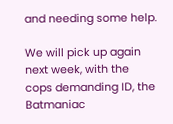and needing some help.

We will pick up again next week, with the cops demanding ID, the Batmaniac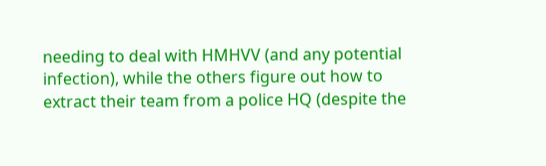needing to deal with HMHVV (and any potential infection), while the others figure out how to extract their team from a police HQ (despite the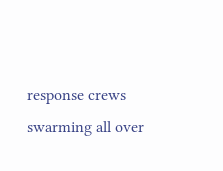response crews swarming all over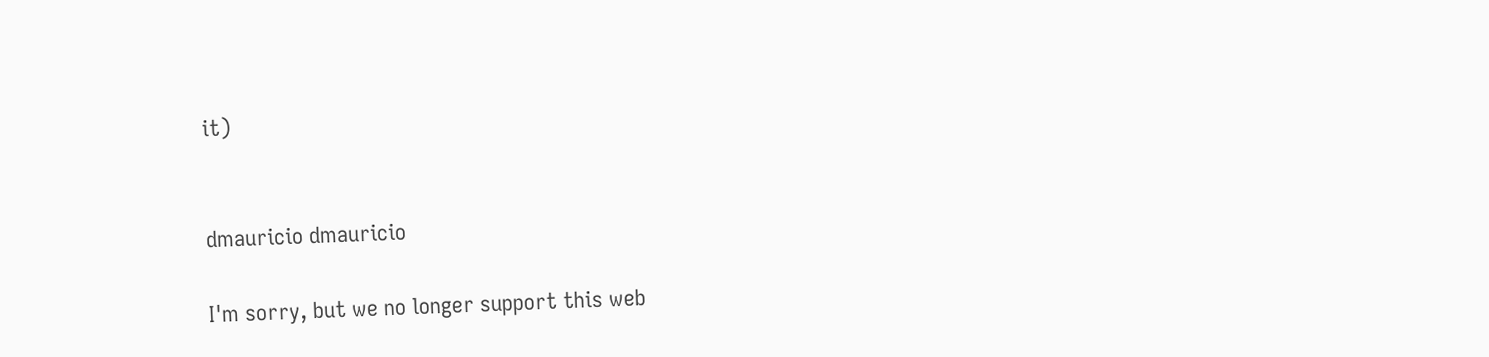it)


dmauricio dmauricio

I'm sorry, but we no longer support this web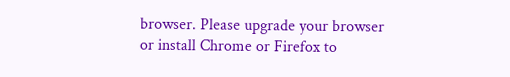browser. Please upgrade your browser or install Chrome or Firefox to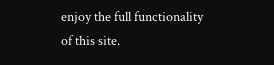enjoy the full functionality of this site.